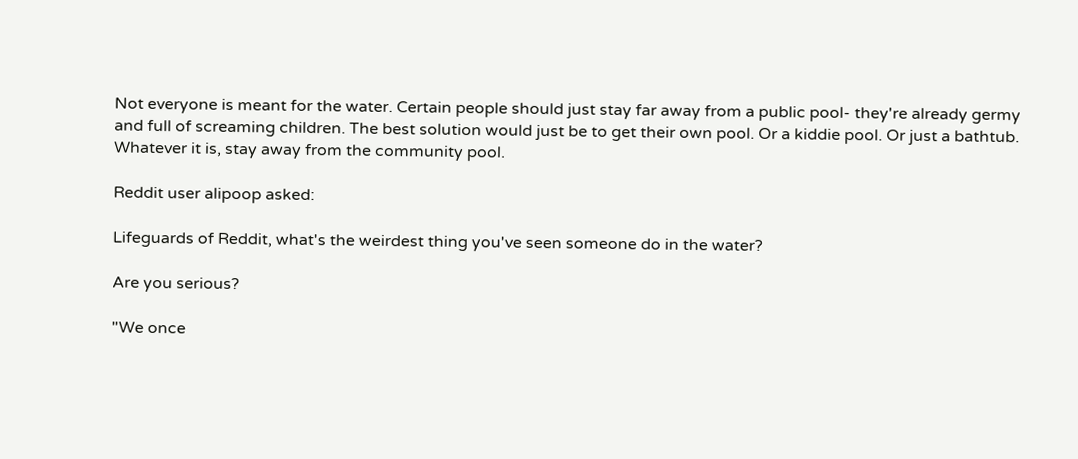Not everyone is meant for the water. Certain people should just stay far away from a public pool- they're already germy and full of screaming children. The best solution would just be to get their own pool. Or a kiddie pool. Or just a bathtub. Whatever it is, stay away from the community pool.

Reddit user alipoop asked:

Lifeguards of Reddit, what's the weirdest thing you've seen someone do in the water?

Are you serious?

"We once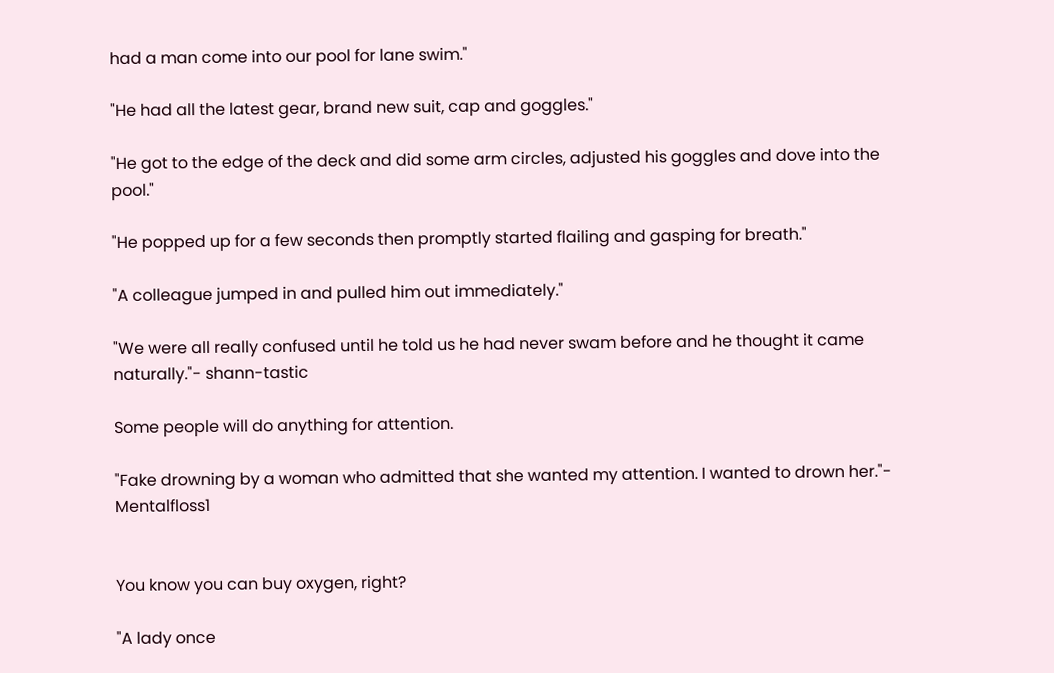had a man come into our pool for lane swim."

"He had all the latest gear, brand new suit, cap and goggles."

"He got to the edge of the deck and did some arm circles, adjusted his goggles and dove into the pool."

"He popped up for a few seconds then promptly started flailing and gasping for breath."

"A colleague jumped in and pulled him out immediately."

"We were all really confused until he told us he had never swam before and he thought it came naturally."- shann-tastic

Some people will do anything for attention.

"Fake drowning by a woman who admitted that she wanted my attention. I wanted to drown her."- Mentalfloss1


You know you can buy oxygen, right?

"A lady once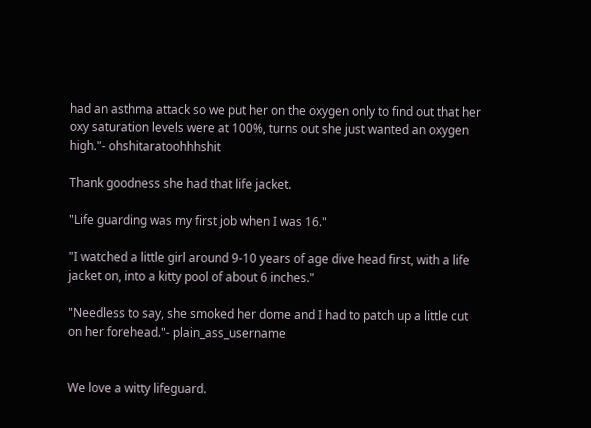had an asthma attack so we put her on the oxygen only to find out that her oxy saturation levels were at 100%, turns out she just wanted an oxygen high."- ohshitaratoohhhshit

Thank goodness she had that life jacket.

"Life guarding was my first job when I was 16."

"I watched a little girl around 9-10 years of age dive head first, with a life jacket on, into a kitty pool of about 6 inches."

"Needless to say, she smoked her dome and I had to patch up a little cut on her forehead."- plain_ass_username


We love a witty lifeguard.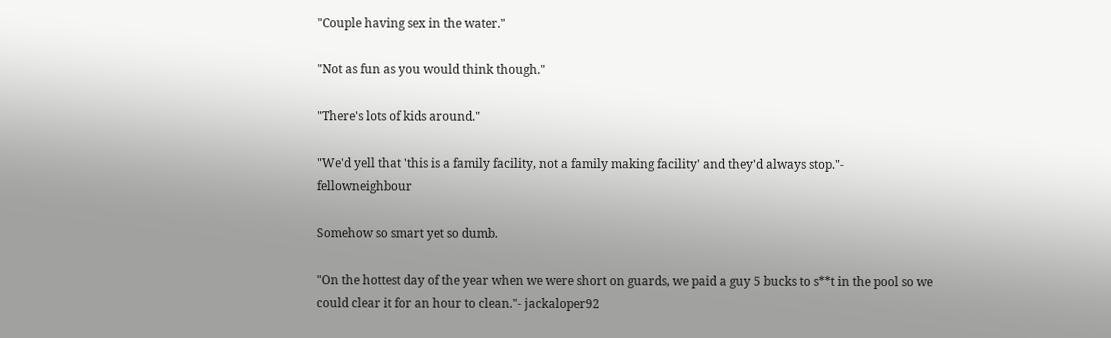"Couple having sex in the water."

"Not as fun as you would think though."

"There's lots of kids around."

"We'd yell that 'this is a family facility, not a family making facility' and they'd always stop."- fellowneighbour

Somehow so smart yet so dumb.

"On the hottest day of the year when we were short on guards, we paid a guy 5 bucks to s**t in the pool so we could clear it for an hour to clean."- jackaloper92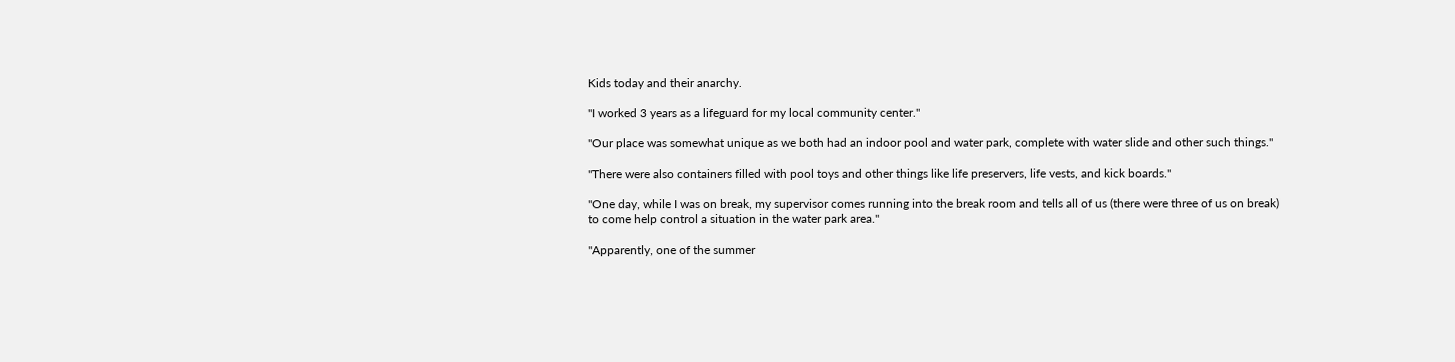Kids today and their anarchy.

"I worked 3 years as a lifeguard for my local community center."

"Our place was somewhat unique as we both had an indoor pool and water park, complete with water slide and other such things."

"There were also containers filled with pool toys and other things like life preservers, life vests, and kick boards."

"One day, while I was on break, my supervisor comes running into the break room and tells all of us (there were three of us on break) to come help control a situation in the water park area."

"Apparently, one of the summer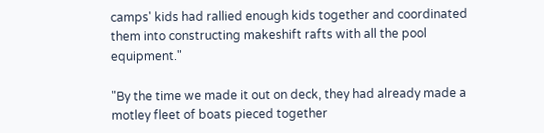camps' kids had rallied enough kids together and coordinated them into constructing makeshift rafts with all the pool equipment."

"By the time we made it out on deck, they had already made a motley fleet of boats pieced together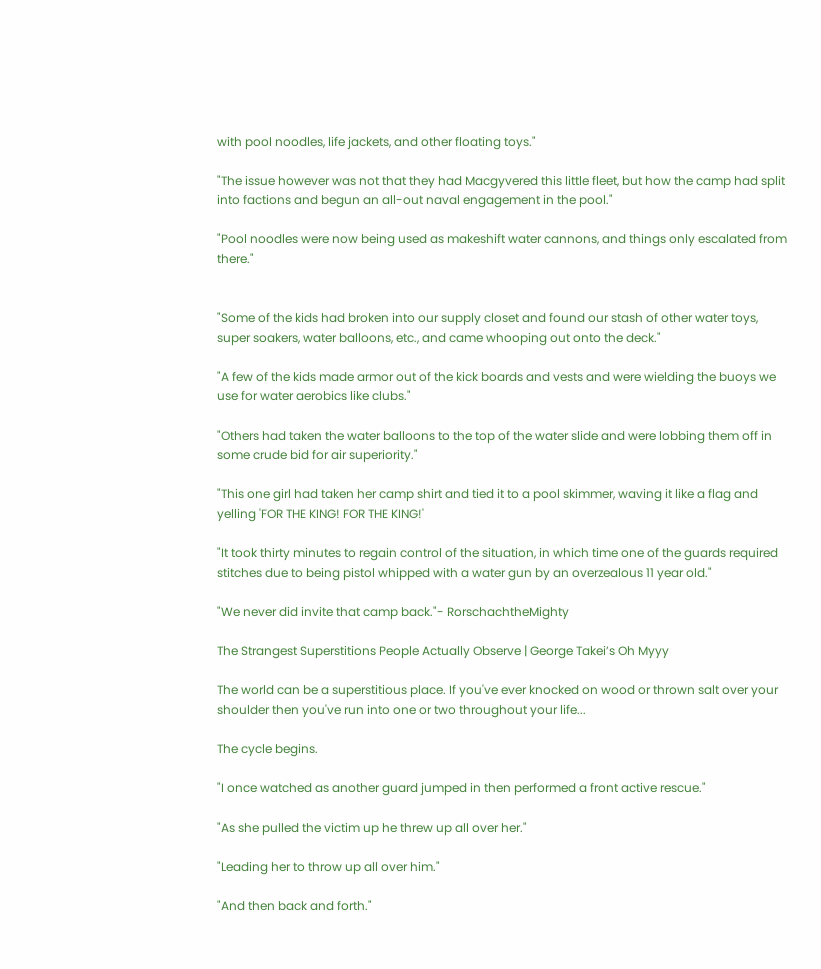with pool noodles, life jackets, and other floating toys."

"The issue however was not that they had Macgyvered this little fleet, but how the camp had split into factions and begun an all-out naval engagement in the pool."

"Pool noodles were now being used as makeshift water cannons, and things only escalated from there."


"Some of the kids had broken into our supply closet and found our stash of other water toys, super soakers, water balloons, etc., and came whooping out onto the deck."

"A few of the kids made armor out of the kick boards and vests and were wielding the buoys we use for water aerobics like clubs."

"Others had taken the water balloons to the top of the water slide and were lobbing them off in some crude bid for air superiority."

"This one girl had taken her camp shirt and tied it to a pool skimmer, waving it like a flag and yelling 'FOR THE KING! FOR THE KING!'

"It took thirty minutes to regain control of the situation, in which time one of the guards required stitches due to being pistol whipped with a water gun by an overzealous 11 year old."

"We never did invite that camp back."- RorschachtheMighty

The Strangest Superstitions People Actually Observe | George Takei’s Oh Myyy

The world can be a superstitious place. If you've ever knocked on wood or thrown salt over your shoulder then you've run into one or two throughout your life...

The cycle begins.

"I once watched as another guard jumped in then performed a front active rescue."

"As she pulled the victim up he threw up all over her."

"Leading her to throw up all over him."

"And then back and forth."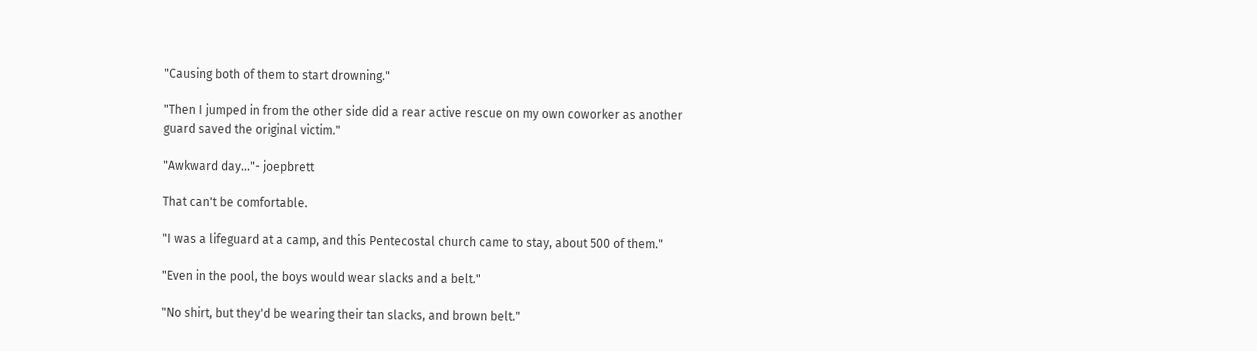"Causing both of them to start drowning."

"Then I jumped in from the other side did a rear active rescue on my own coworker as another guard saved the original victim."

"Awkward day..."- joepbrett

That can't be comfortable.

"I was a lifeguard at a camp, and this Pentecostal church came to stay, about 500 of them."

"Even in the pool, the boys would wear slacks and a belt."

"No shirt, but they'd be wearing their tan slacks, and brown belt."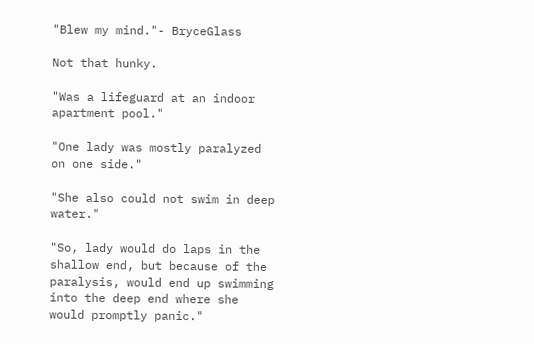"Blew my mind."- BryceGlass

Not that hunky.

"Was a lifeguard at an indoor apartment pool."

"One lady was mostly paralyzed on one side."

"She also could not swim in deep water."

"So, lady would do laps in the shallow end, but because of the paralysis, would end up swimming into the deep end where she would promptly panic."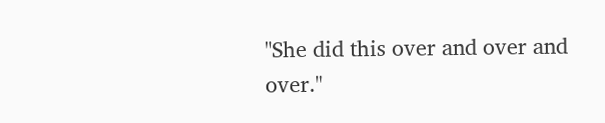"She did this over and over and over."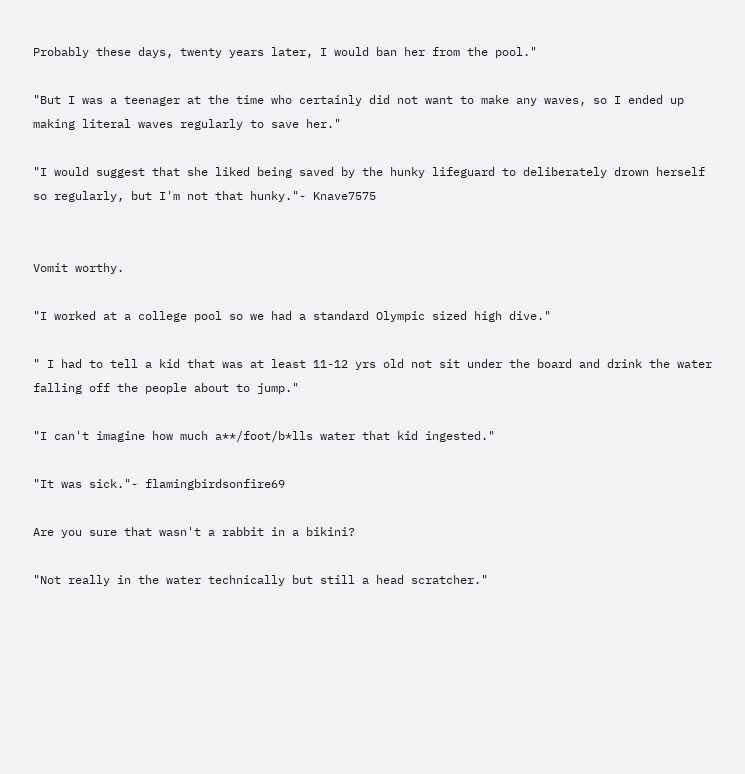Probably these days, twenty years later, I would ban her from the pool."

"But I was a teenager at the time who certainly did not want to make any waves, so I ended up making literal waves regularly to save her."

"I would suggest that she liked being saved by the hunky lifeguard to deliberately drown herself so regularly, but I'm not that hunky."- Knave7575


Vomit worthy.

"I worked at a college pool so we had a standard Olympic sized high dive."

" I had to tell a kid that was at least 11-12 yrs old not sit under the board and drink the water falling off the people about to jump."

"I can't imagine how much a**/foot/b*lls water that kid ingested."

"It was sick."- flamingbirdsonfire69

Are you sure that wasn't a rabbit in a bikini?

"Not really in the water technically but still a head scratcher."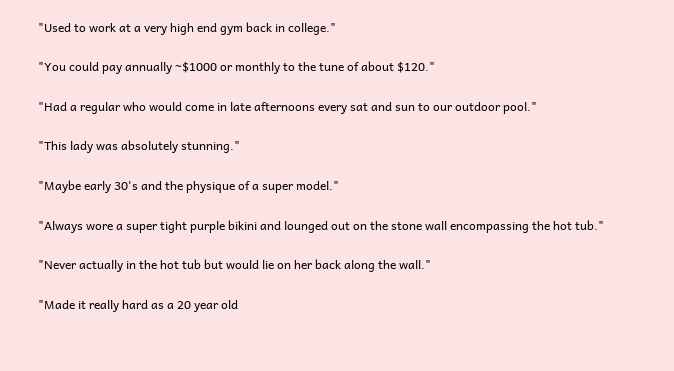"Used to work at a very high end gym back in college."

"You could pay annually ~$1000 or monthly to the tune of about $120."

"Had a regular who would come in late afternoons every sat and sun to our outdoor pool."

"This lady was absolutely stunning."

"Maybe early 30's and the physique of a super model."

"Always wore a super tight purple bikini and lounged out on the stone wall encompassing the hot tub."

"Never actually in the hot tub but would lie on her back along the wall."

"Made it really hard as a 20 year old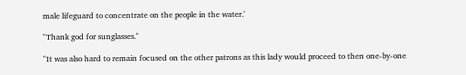male lifeguard to concentrate on the people in the water.'

"Thank god for sunglasses."

"It was also hard to remain focused on the other patrons as this lady would proceed to then one-by-one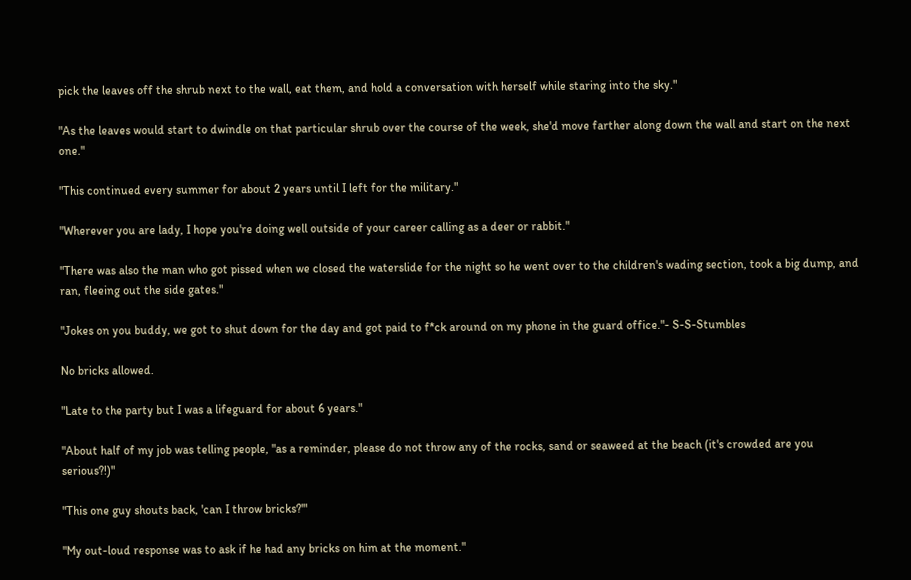pick the leaves off the shrub next to the wall, eat them, and hold a conversation with herself while staring into the sky."

"As the leaves would start to dwindle on that particular shrub over the course of the week, she'd move farther along down the wall and start on the next one."

"This continued every summer for about 2 years until I left for the military."

"Wherever you are lady, I hope you're doing well outside of your career calling as a deer or rabbit."

"There was also the man who got pissed when we closed the waterslide for the night so he went over to the children's wading section, took a big dump, and ran, fleeing out the side gates."

"Jokes on you buddy, we got to shut down for the day and got paid to f*ck around on my phone in the guard office."- S-S-Stumbles

No bricks allowed.

"Late to the party but I was a lifeguard for about 6 years."

"About half of my job was telling people, "as a reminder, please do not throw any of the rocks, sand or seaweed at the beach (it's crowded are you serious?!)"

"This one guy shouts back, 'can I throw bricks?'"

"My out-loud response was to ask if he had any bricks on him at the moment."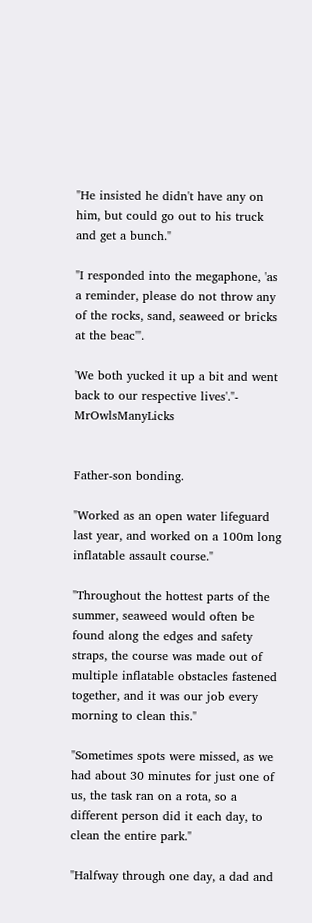"He insisted he didn't have any on him, but could go out to his truck and get a bunch."

"I responded into the megaphone, 'as a reminder, please do not throw any of the rocks, sand, seaweed or bricks at the beac'".

'We both yucked it up a bit and went back to our respective lives'."- MrOwlsManyLicks


Father-son bonding.

"Worked as an open water lifeguard last year, and worked on a 100m long inflatable assault course."

"Throughout the hottest parts of the summer, seaweed would often be found along the edges and safety straps, the course was made out of multiple inflatable obstacles fastened together, and it was our job every morning to clean this."

"Sometimes spots were missed, as we had about 30 minutes for just one of us, the task ran on a rota, so a different person did it each day, to clean the entire park."

"Halfway through one day, a dad and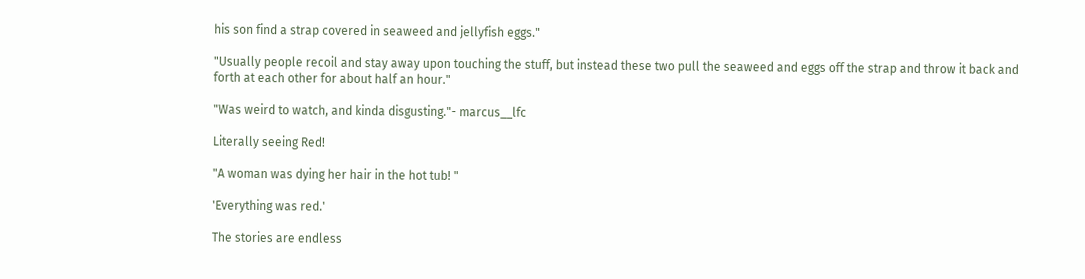his son find a strap covered in seaweed and jellyfish eggs."

"Usually people recoil and stay away upon touching the stuff, but instead these two pull the seaweed and eggs off the strap and throw it back and forth at each other for about half an hour."

"Was weird to watch, and kinda disgusting."- marcus__lfc

Literally seeing Red!

"A woman was dying her hair in the hot tub! "

'Everything was red.'

The stories are endless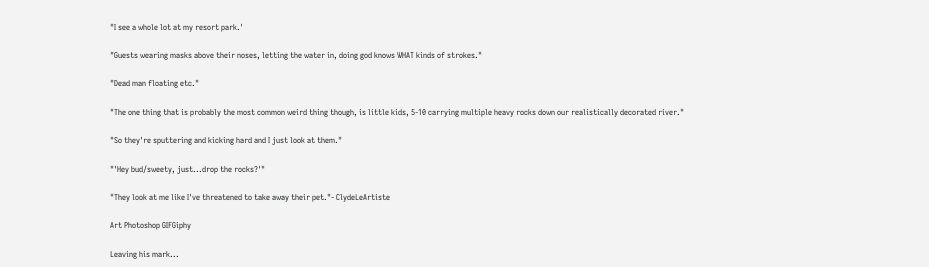"I see a whole lot at my resort park.'

"Guests wearing masks above their noses, letting the water in, doing god knows WHAT kinds of strokes."

"Dead man floating etc."

"The one thing that is probably the most common weird thing though, is little kids, 5-10 carrying multiple heavy rocks down our realistically decorated river."

"So they're sputtering and kicking hard and I just look at them."

"'Hey bud/sweety, just...drop the rocks?'"

"They look at me like I've threatened to take away their pet."- ClydeLeArtiste

Art Photoshop GIFGiphy

Leaving his mark...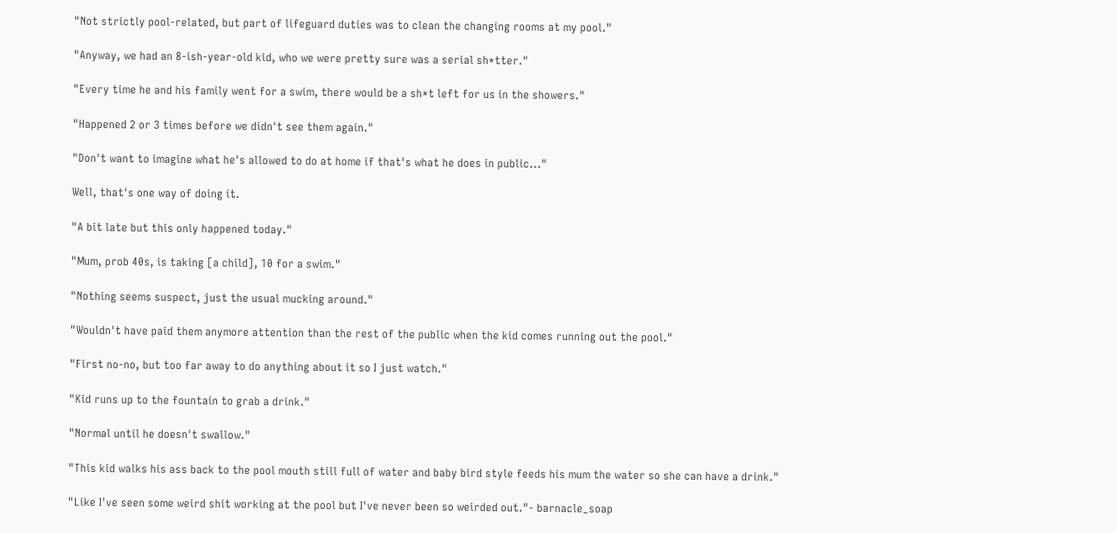"Not strictly pool-related, but part of lifeguard duties was to clean the changing rooms at my pool."

"Anyway, we had an 8-ish-year-old kid, who we were pretty sure was a serial sh*tter."

"Every time he and his family went for a swim, there would be a sh*t left for us in the showers."

"Happened 2 or 3 times before we didn't see them again."

"Don't want to imagine what he's allowed to do at home if that's what he does in public..."

Well, that's one way of doing it.

"A bit late but this only happened today."

"Mum, prob 40s, is taking [a child], 10 for a swim."

"Nothing seems suspect, just the usual mucking around."

"Wouldn't have paid them anymore attention than the rest of the public when the kid comes running out the pool."

"First no-no, but too far away to do anything about it so I just watch."

"Kid runs up to the fountain to grab a drink."

"Normal until he doesn't swallow."

"This kid walks his ass back to the pool mouth still full of water and baby bird style feeds his mum the water so she can have a drink."

"Like I've seen some weird shit working at the pool but I've never been so weirded out."- barnacle_soap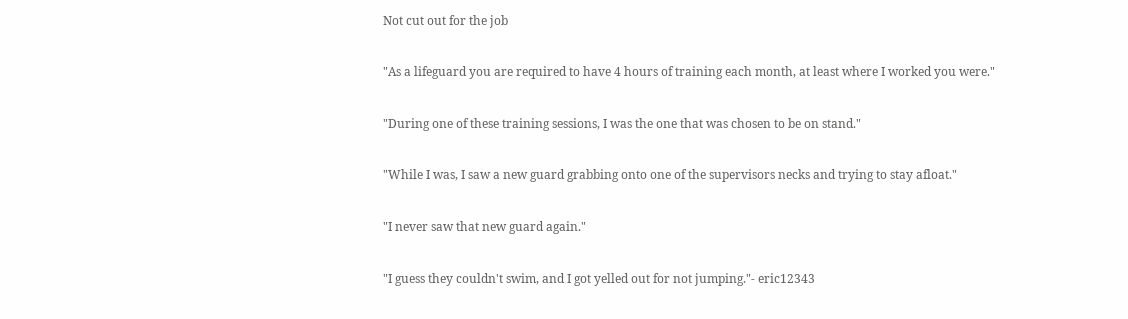Not cut out for the job

"As a lifeguard you are required to have 4 hours of training each month, at least where I worked you were."

"During one of these training sessions, I was the one that was chosen to be on stand."

"While I was, I saw a new guard grabbing onto one of the supervisors necks and trying to stay afloat."

"I never saw that new guard again."

"I guess they couldn't swim, and I got yelled out for not jumping."- eric12343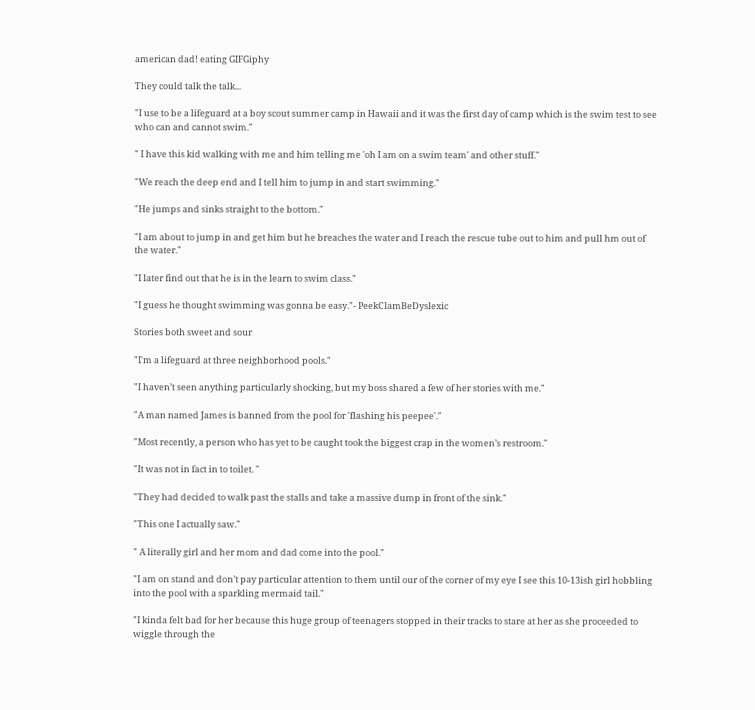american dad! eating GIFGiphy

They could talk the talk...

"I use to be a lifeguard at a boy scout summer camp in Hawaii and it was the first day of camp which is the swim test to see who can and cannot swim."

" I have this kid walking with me and him telling me 'oh I am on a swim team' and other stuff."

"We reach the deep end and I tell him to jump in and start swimming."

"He jumps and sinks straight to the bottom."

"I am about to jump in and get him but he breaches the water and I reach the rescue tube out to him and pull hm out of the water."

"I later find out that he is in the learn to swim class."

"I guess he thought swimming was gonna be easy."- PeekClamBeDyslexic

Stories both sweet and sour

"I'm a lifeguard at three neighborhood pools."

"I haven’t seen anything particularly shocking, but my boss shared a few of her stories with me."

"A man named James is banned from the pool for 'flashing his peepee'."

"Most recently, a person who has yet to be caught took the biggest crap in the women’s restroom."

"It was not in fact in to toilet. "

"They had decided to walk past the stalls and take a massive dump in front of the sink."

"This one I actually saw."

" A literally girl and her mom and dad come into the pool."

"I am on stand and don’t pay particular attention to them until our of the corner of my eye I see this 10-13ish girl hobbling into the pool with a sparkling mermaid tail."

"I kinda felt bad for her because this huge group of teenagers stopped in their tracks to stare at her as she proceeded to wiggle through the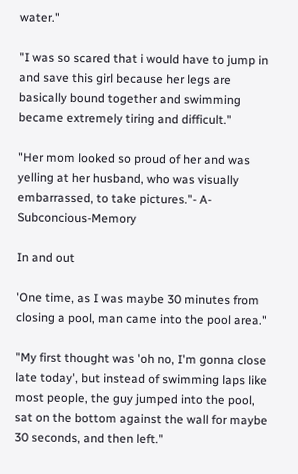water."

"I was so scared that i would have to jump in and save this girl because her legs are basically bound together and swimming became extremely tiring and difficult."

"Her mom looked so proud of her and was yelling at her husband, who was visually embarrassed, to take pictures."- A-Subconcious-Memory

In and out

'One time, as I was maybe 30 minutes from closing a pool, man came into the pool area."

"My first thought was 'oh no, I'm gonna close late today', but instead of swimming laps like most people, the guy jumped into the pool, sat on the bottom against the wall for maybe 30 seconds, and then left."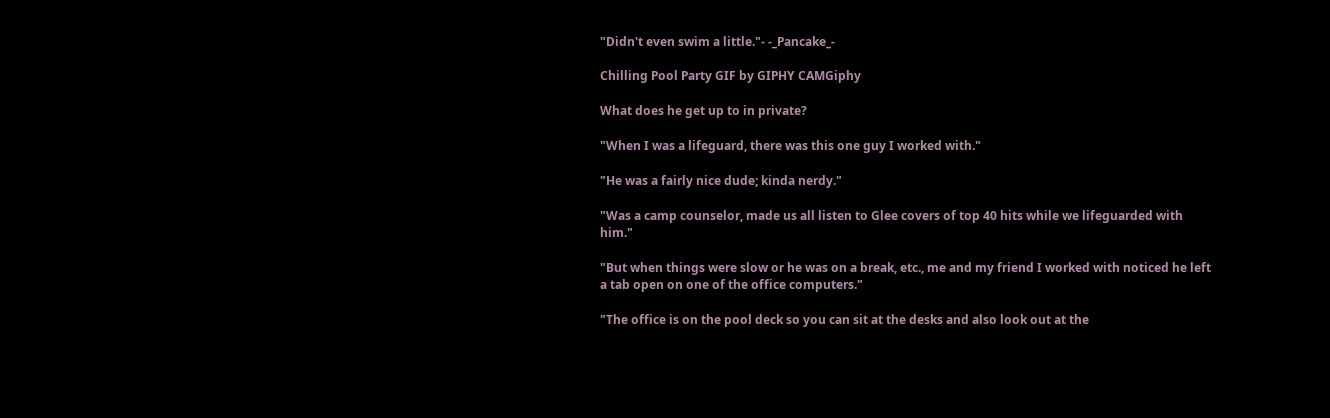"Didn't even swim a little."- -_Pancake_-

Chilling Pool Party GIF by GIPHY CAMGiphy

What does he get up to in private?

"When I was a lifeguard, there was this one guy I worked with."

"He was a fairly nice dude; kinda nerdy."

"Was a camp counselor, made us all listen to Glee covers of top 40 hits while we lifeguarded with him."

"But when things were slow or he was on a break, etc., me and my friend I worked with noticed he left a tab open on one of the office computers."

"The office is on the pool deck so you can sit at the desks and also look out at the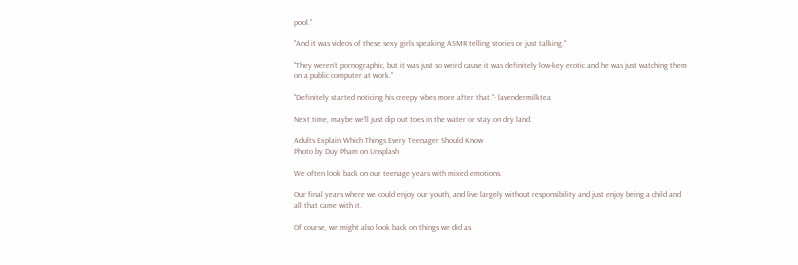pool."

"And it was videos of these sexy girls speaking ASMR telling stories or just talking."

"They weren’t pornographic, but it was just so weird cause it was definitely low-key erotic and he was just watching them on a public computer at work."

"Definitely started noticing his creepy vibes more after that."- lavendermilktea

Next time, maybe we'll just dip out toes in the water or stay on dry land.

Adults Explain Which Things Every Teenager Should Know
Photo by Duy Pham on Unsplash

We often look back on our teenage years with mixed emotions.

Our final years where we could enjoy our youth, and live largely without responsibility and just enjoy being a child and all that came with it.

Of course, we might also look back on things we did as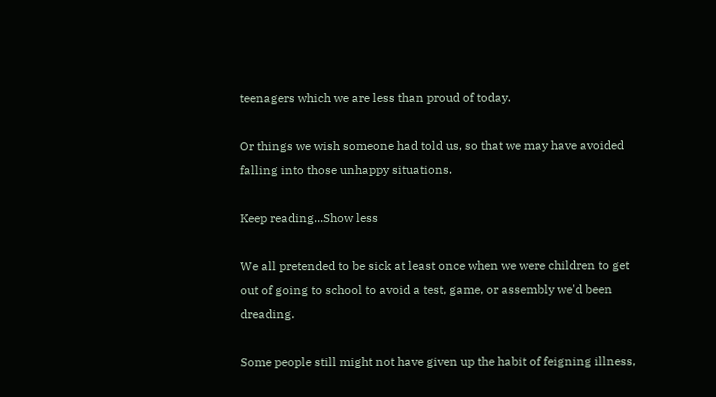teenagers which we are less than proud of today.

Or things we wish someone had told us, so that we may have avoided falling into those unhappy situations.

Keep reading...Show less

We all pretended to be sick at least once when we were children to get out of going to school to avoid a test, game, or assembly we'd been dreading.

Some people still might not have given up the habit of feigning illness,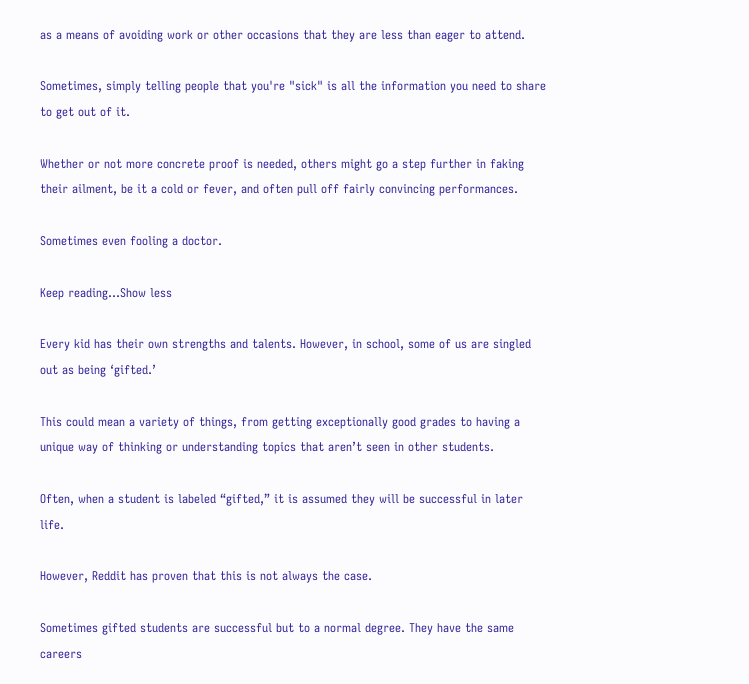as a means of avoiding work or other occasions that they are less than eager to attend.

Sometimes, simply telling people that you're "sick" is all the information you need to share to get out of it.

Whether or not more concrete proof is needed, others might go a step further in faking their ailment, be it a cold or fever, and often pull off fairly convincing performances.

Sometimes even fooling a doctor.

Keep reading...Show less

Every kid has their own strengths and talents. However, in school, some of us are singled out as being ‘gifted.’

This could mean a variety of things, from getting exceptionally good grades to having a unique way of thinking or understanding topics that aren’t seen in other students.

Often, when a student is labeled “gifted,” it is assumed they will be successful in later life.

However, Reddit has proven that this is not always the case.

Sometimes gifted students are successful but to a normal degree. They have the same careers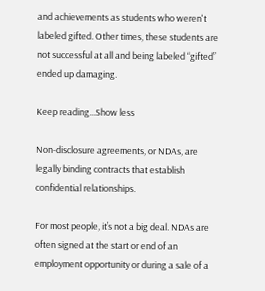and achievements as students who weren't labeled gifted. Other times, these students are not successful at all and being labeled “gifted” ended up damaging.

Keep reading...Show less

Non-disclosure agreements, or NDAs, are legally binding contracts that establish confidential relationships.

For most people, it’s not a big deal. NDAs are often signed at the start or end of an employment opportunity or during a sale of a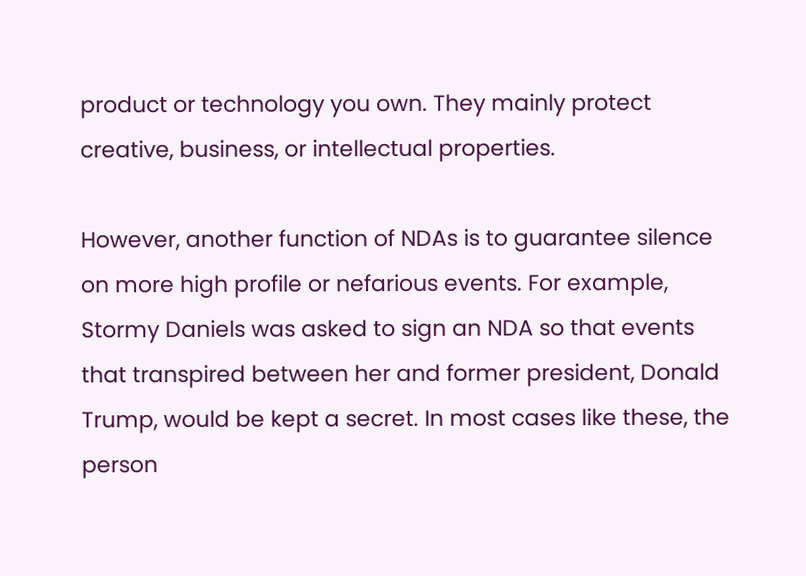product or technology you own. They mainly protect creative, business, or intellectual properties.

However, another function of NDAs is to guarantee silence on more high profile or nefarious events. For example, Stormy Daniels was asked to sign an NDA so that events that transpired between her and former president, Donald Trump, would be kept a secret. In most cases like these, the person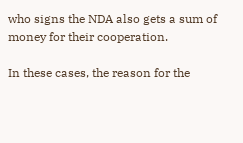who signs the NDA also gets a sum of money for their cooperation.

In these cases, the reason for the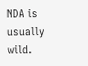NDA is usually wild.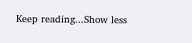Keep reading...Show less